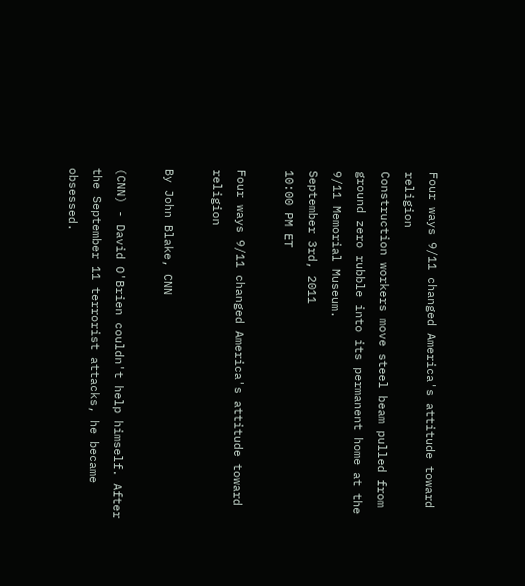Four ways 9/11 changed America's attitude toward religion
Construction workers move steel beam pulled from ground zero rubble into its permanent home at the 9/11 Memorial Museum.
September 3rd, 2011
10:00 PM ET

Four ways 9/11 changed America's attitude toward religion

By John Blake, CNN

(CNN) - David O'Brien couldn't help himself. After the September 11 terrorist attacks, he became obsessed.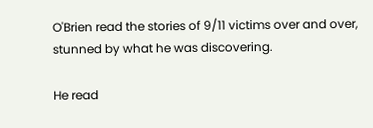O'Brien read the stories of 9/11 victims over and over, stunned by what he was discovering.

He read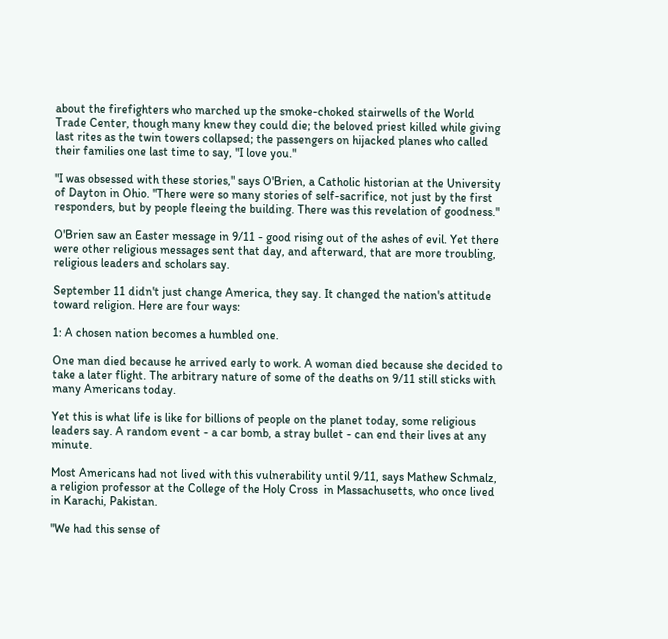about the firefighters who marched up the smoke-choked stairwells of the World Trade Center, though many knew they could die; the beloved priest killed while giving last rites as the twin towers collapsed; the passengers on hijacked planes who called their families one last time to say, "I love you."

"I was obsessed with these stories," says O'Brien, a Catholic historian at the University of Dayton in Ohio. "There were so many stories of self-sacrifice, not just by the first responders, but by people fleeing the building. There was this revelation of goodness."

O'Brien saw an Easter message in 9/11 - good rising out of the ashes of evil. Yet there were other religious messages sent that day, and afterward, that are more troubling, religious leaders and scholars say.

September 11 didn't just change America, they say. It changed the nation's attitude toward religion. Here are four ways:

1: A chosen nation becomes a humbled one.

One man died because he arrived early to work. A woman died because she decided to take a later flight. The arbitrary nature of some of the deaths on 9/11 still sticks with many Americans today.

Yet this is what life is like for billions of people on the planet today, some religious leaders say. A random event - a car bomb, a stray bullet - can end their lives at any minute.

Most Americans had not lived with this vulnerability until 9/11, says Mathew Schmalz, a religion professor at the College of the Holy Cross  in Massachusetts, who once lived in Karachi, Pakistan.

"We had this sense of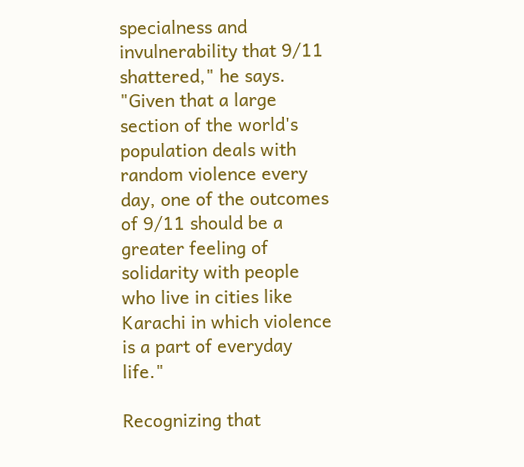specialness and invulnerability that 9/11 shattered," he says. "Given that a large section of the world's population deals with random violence every day, one of the outcomes of 9/11 should be a greater feeling of solidarity with people who live in cities like Karachi in which violence is a part of everyday life."

Recognizing that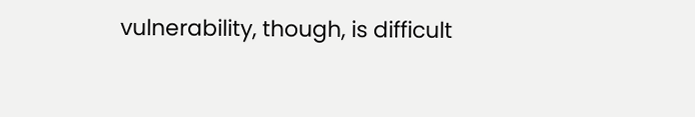vulnerability, though, is difficult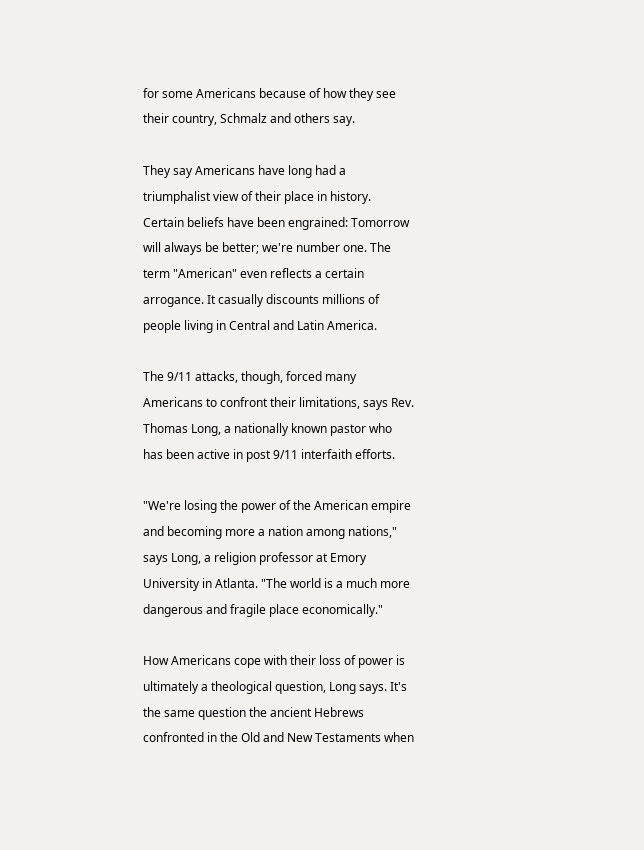for some Americans because of how they see their country, Schmalz and others say.

They say Americans have long had a triumphalist view of their place in history. Certain beliefs have been engrained: Tomorrow will always be better; we're number one. The term "American" even reflects a certain arrogance. It casually discounts millions of people living in Central and Latin America.

The 9/11 attacks, though, forced many Americans to confront their limitations, says Rev. Thomas Long, a nationally known pastor who has been active in post 9/11 interfaith efforts.

"We're losing the power of the American empire and becoming more a nation among nations," says Long, a religion professor at Emory University in Atlanta. "The world is a much more dangerous and fragile place economically."

How Americans cope with their loss of power is ultimately a theological question, Long says. It's the same question the ancient Hebrews confronted in the Old and New Testaments when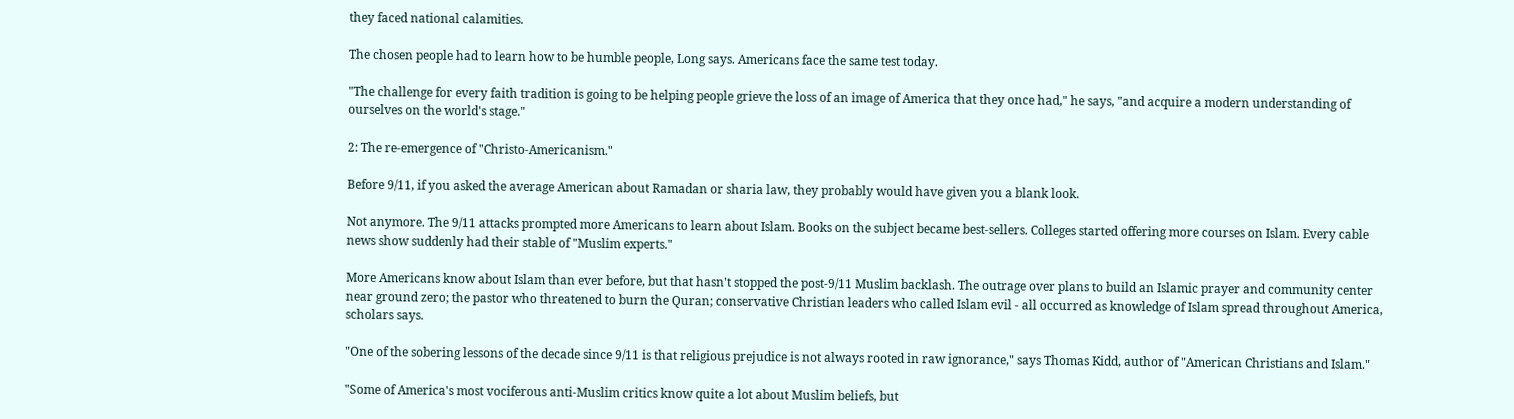they faced national calamities.

The chosen people had to learn how to be humble people, Long says. Americans face the same test today.

"The challenge for every faith tradition is going to be helping people grieve the loss of an image of America that they once had," he says, "and acquire a modern understanding of ourselves on the world's stage."

2: The re-emergence of "Christo-Americanism."

Before 9/11, if you asked the average American about Ramadan or sharia law, they probably would have given you a blank look.

Not anymore. The 9/11 attacks prompted more Americans to learn about Islam. Books on the subject became best-sellers. Colleges started offering more courses on Islam. Every cable news show suddenly had their stable of "Muslim experts."

More Americans know about Islam than ever before, but that hasn't stopped the post-9/11 Muslim backlash. The outrage over plans to build an Islamic prayer and community center near ground zero; the pastor who threatened to burn the Quran; conservative Christian leaders who called Islam evil - all occurred as knowledge of Islam spread throughout America, scholars says.

"One of the sobering lessons of the decade since 9/11 is that religious prejudice is not always rooted in raw ignorance," says Thomas Kidd, author of "American Christians and Islam."

"Some of America's most vociferous anti-Muslim critics know quite a lot about Muslim beliefs, but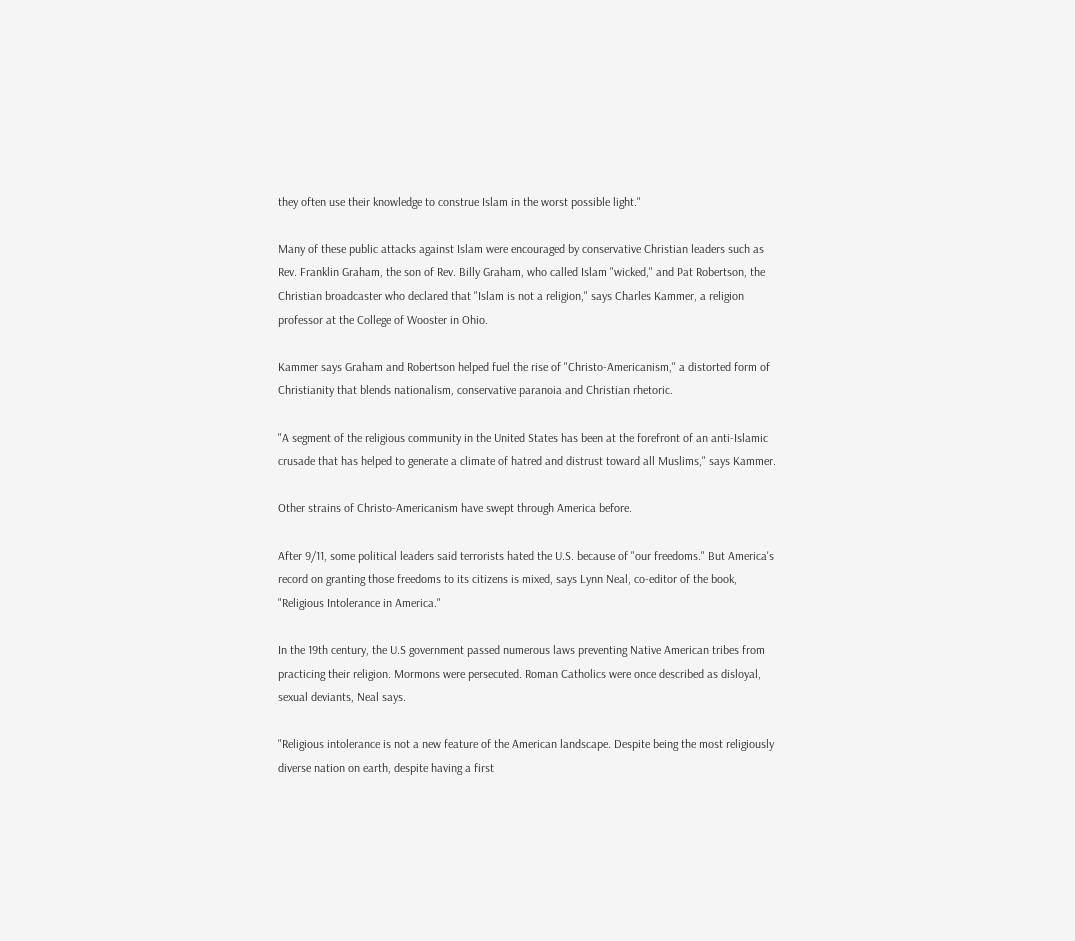they often use their knowledge to construe Islam in the worst possible light."

Many of these public attacks against Islam were encouraged by conservative Christian leaders such as Rev. Franklin Graham, the son of Rev. Billy Graham, who called Islam "wicked," and Pat Robertson, the Christian broadcaster who declared that "Islam is not a religion," says Charles Kammer, a religion professor at the College of Wooster in Ohio.

Kammer says Graham and Robertson helped fuel the rise of "Christo-Americanism," a distorted form of Christianity that blends nationalism, conservative paranoia and Christian rhetoric.

"A segment of the religious community in the United States has been at the forefront of an anti-Islamic crusade that has helped to generate a climate of hatred and distrust toward all Muslims," says Kammer.

Other strains of Christo-Americanism have swept through America before.

After 9/11, some political leaders said terrorists hated the U.S. because of "our freedoms." But America's record on granting those freedoms to its citizens is mixed, says Lynn Neal, co-editor of the book, "Religious Intolerance in America."

In the 19th century, the U.S government passed numerous laws preventing Native American tribes from practicing their religion. Mormons were persecuted. Roman Catholics were once described as disloyal, sexual deviants, Neal says.

"Religious intolerance is not a new feature of the American landscape. Despite being the most religiously diverse nation on earth, despite having a first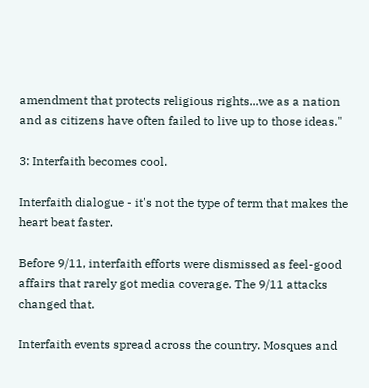amendment that protects religious rights...we as a nation and as citizens have often failed to live up to those ideas."

3: Interfaith becomes cool.

Interfaith dialogue - it's not the type of term that makes the heart beat faster.

Before 9/11, interfaith efforts were dismissed as feel-good affairs that rarely got media coverage. The 9/11 attacks changed that.

Interfaith events spread across the country. Mosques and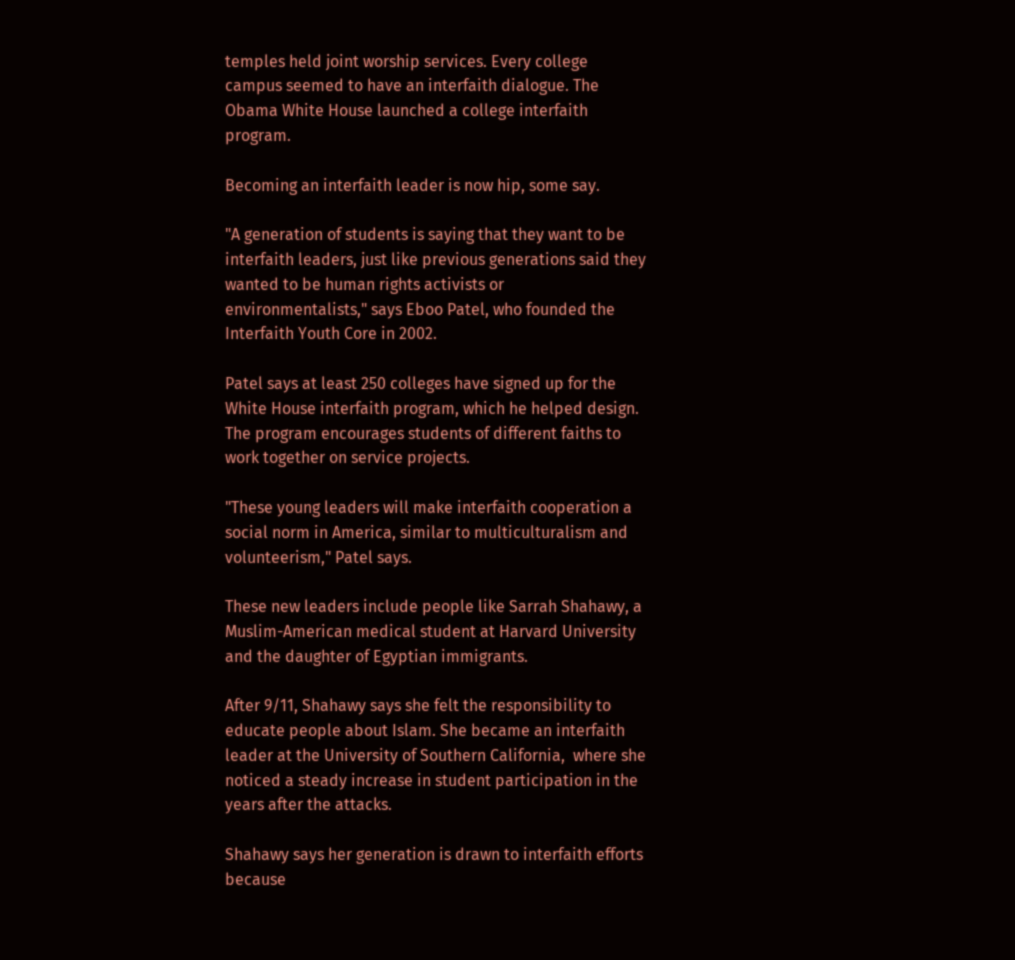temples held joint worship services. Every college campus seemed to have an interfaith dialogue. The Obama White House launched a college interfaith program.

Becoming an interfaith leader is now hip, some say.

"A generation of students is saying that they want to be interfaith leaders, just like previous generations said they wanted to be human rights activists or environmentalists," says Eboo Patel, who founded the Interfaith Youth Core in 2002.

Patel says at least 250 colleges have signed up for the White House interfaith program, which he helped design. The program encourages students of different faiths to work together on service projects.

"These young leaders will make interfaith cooperation a social norm in America, similar to multiculturalism and volunteerism," Patel says.

These new leaders include people like Sarrah Shahawy, a Muslim-American medical student at Harvard University and the daughter of Egyptian immigrants.

After 9/11, Shahawy says she felt the responsibility to educate people about Islam. She became an interfaith leader at the University of Southern California,  where she noticed a steady increase in student participation in the years after the attacks.

Shahawy says her generation is drawn to interfaith efforts because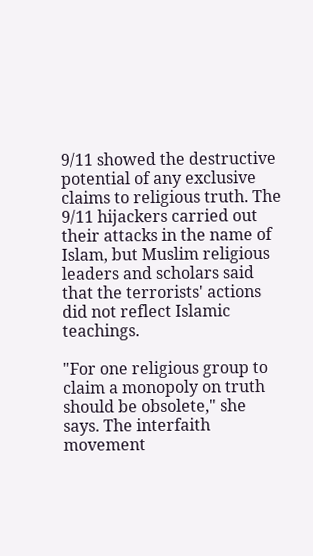9/11 showed the destructive potential of any exclusive claims to religious truth. The 9/11 hijackers carried out their attacks in the name of Islam, but Muslim religious leaders and scholars said that the terrorists' actions did not reflect Islamic teachings.

"For one religious group to claim a monopoly on truth should be obsolete," she says. The interfaith movement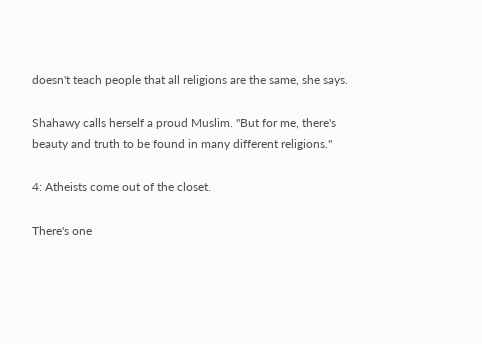doesn't teach people that all religions are the same, she says.

Shahawy calls herself a proud Muslim. "But for me, there's beauty and truth to be found in many different religions."

4: Atheists come out of the closet.

There's one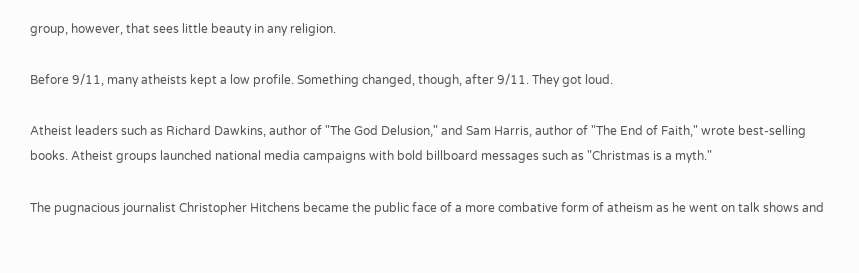group, however, that sees little beauty in any religion.

Before 9/11, many atheists kept a low profile. Something changed, though, after 9/11. They got loud.

Atheist leaders such as Richard Dawkins, author of "The God Delusion," and Sam Harris, author of "The End of Faith," wrote best-selling books. Atheist groups launched national media campaigns with bold billboard messages such as "Christmas is a myth."

The pugnacious journalist Christopher Hitchens became the public face of a more combative form of atheism as he went on talk shows and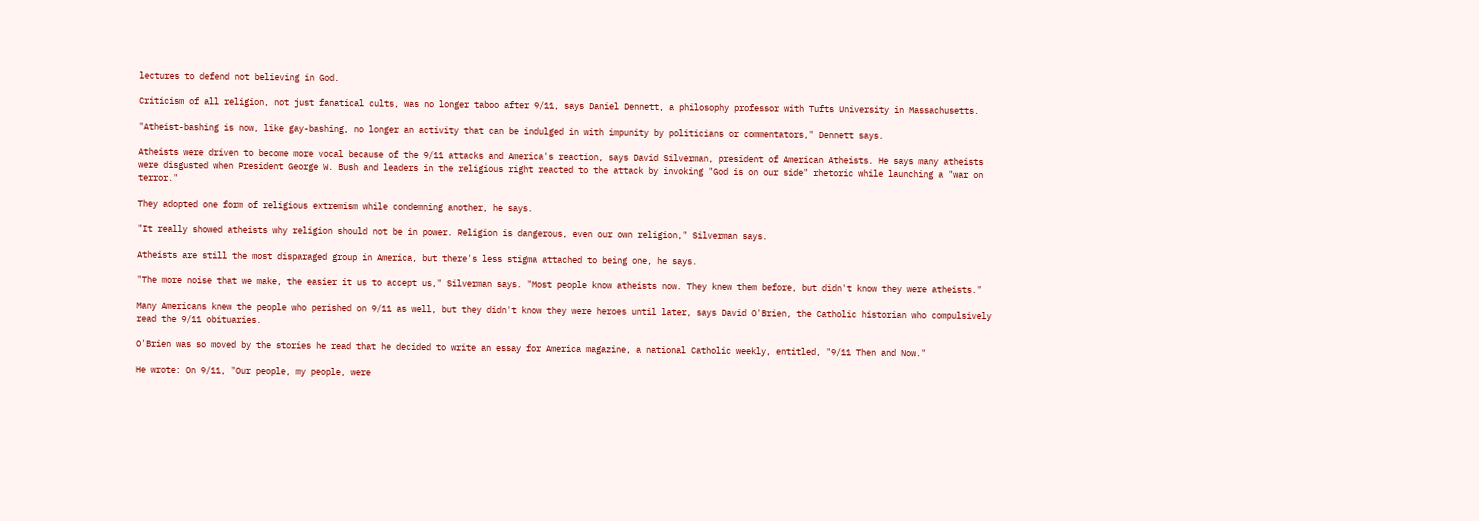lectures to defend not believing in God.

Criticism of all religion, not just fanatical cults, was no longer taboo after 9/11, says Daniel Dennett, a philosophy professor with Tufts University in Massachusetts.

"Atheist-bashing is now, like gay-bashing, no longer an activity that can be indulged in with impunity by politicians or commentators," Dennett says.

Atheists were driven to become more vocal because of the 9/11 attacks and America's reaction, says David Silverman, president of American Atheists. He says many atheists were disgusted when President George W. Bush and leaders in the religious right reacted to the attack by invoking "God is on our side" rhetoric while launching a "war on terror."

They adopted one form of religious extremism while condemning another, he says.

"It really showed atheists why religion should not be in power. Religion is dangerous, even our own religion," Silverman says.

Atheists are still the most disparaged group in America, but there's less stigma attached to being one, he says.

"The more noise that we make, the easier it us to accept us," Silverman says. "Most people know atheists now. They knew them before, but didn't know they were atheists."

Many Americans knew the people who perished on 9/11 as well, but they didn't know they were heroes until later, says David O'Brien, the Catholic historian who compulsively read the 9/11 obituaries.

O'Brien was so moved by the stories he read that he decided to write an essay for America magazine, a national Catholic weekly, entitled, "9/11 Then and Now."

He wrote: On 9/11, "Our people, my people, were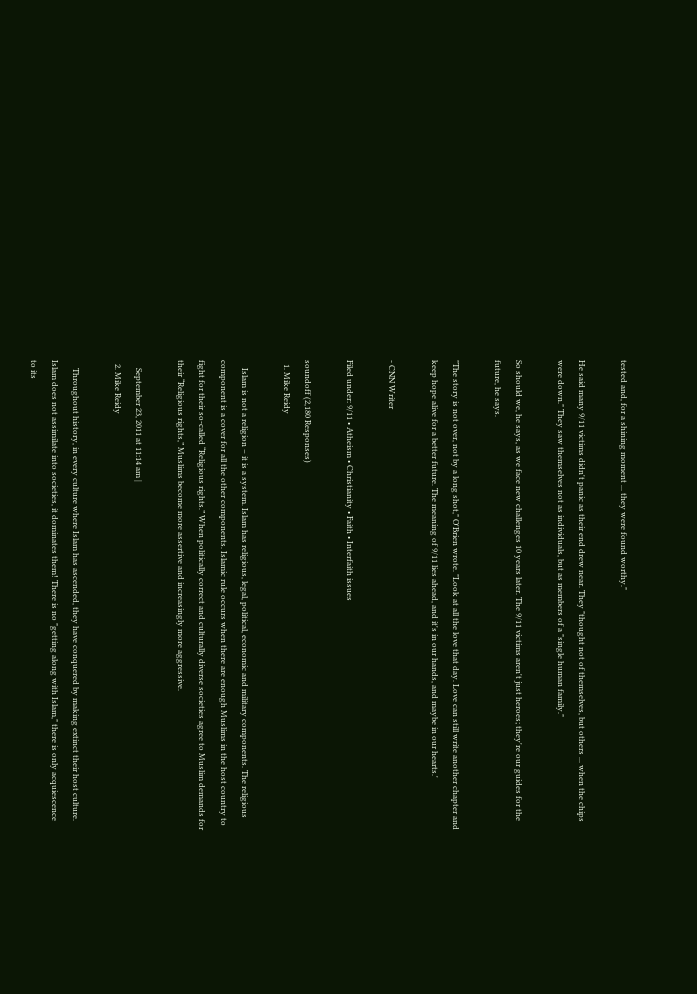tested and, for a shining moment ... they were found worthy."

He said many 9/11 victims didn't panic as their end drew near. They "thought not of themselves, but others ... when the chips were down." They saw themselves not as individuals, but as members of a "single human family."

So should we, he says, as we face new challenges 10 years later. The 9/11 victims aren't just heroes; they're our guides for the future, he says.

"The story is not over, not by a long shot," O'Brien wrote. "Look at all the love that day. Love can still write another chapter and keep hope alive for a better future. The meaning of 9/11 lies ahead, and it's in our hands, and maybe in our hearts.'

- CNN Writer

Filed under: 9/11 • Atheism • Christianity • Faith • Interfaith issues

soundoff (2,180 Responses)
  1. Mike Reidy

    Islam is not a religion – it is a system. Islam has religious, legal, political, economic and military components. The religious component is a cover for all the other components. Islamic rule occurs when there are enough Muslims in the host country to fight for their so-called “Religious rights.” When politically correct and culturally diverse societies agree to Muslim demands for their “Religious rights,” Muslims become more assertive and increasingly more aggressive.

    September 23, 2011 at 11:14 am |
  2. Mike Reidy

    Throughout history, in every culture where Islam has ascended, they have conquered by making extinct their host culture. Islam does not assimilate into societies, it dominates them! There is no "getting along with Islam," there is only acquiescence to its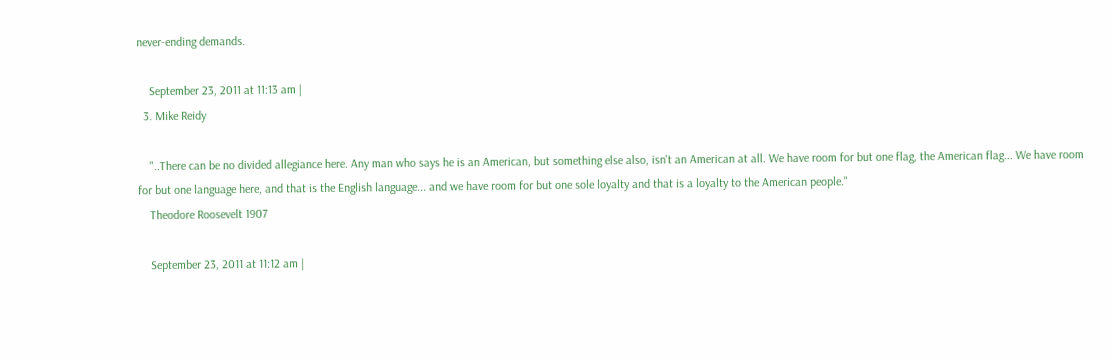never-ending demands.

    September 23, 2011 at 11:13 am |
  3. Mike Reidy

    "..There can be no divided allegiance here. Any man who says he is an American, but something else also, isn't an American at all. We have room for but one flag, the American flag... We have room for but one language here, and that is the English language... and we have room for but one sole loyalty and that is a loyalty to the American people."
    Theodore Roosevelt 1907

    September 23, 2011 at 11:12 am |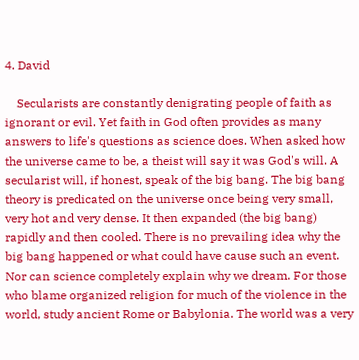4. David

    Secularists are constantly denigrating people of faith as ignorant or evil. Yet faith in God often provides as many answers to life's questions as science does. When asked how the universe came to be, a theist will say it was God's will. A secularist will, if honest, speak of the big bang. The big bang theory is predicated on the universe once being very small, very hot and very dense. It then expanded (the big bang) rapidly and then cooled. There is no prevailing idea why the big bang happened or what could have cause such an event. Nor can science completely explain why we dream. For those who blame organized religion for much of the violence in the world, study ancient Rome or Babylonia. The world was a very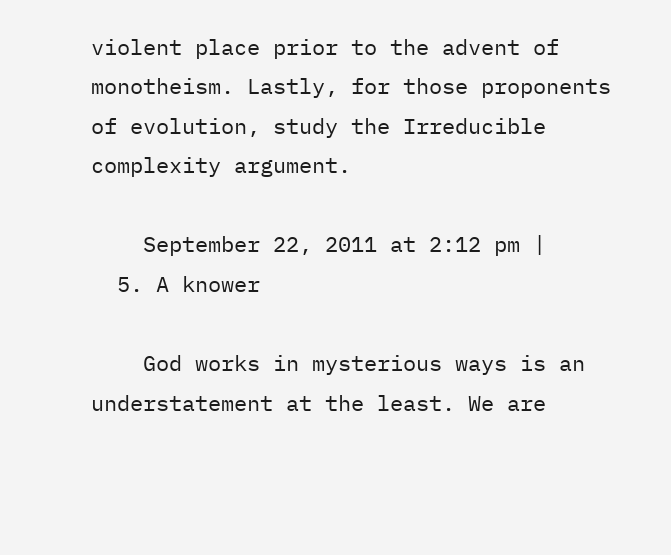violent place prior to the advent of monotheism. Lastly, for those proponents of evolution, study the Irreducible complexity argument.

    September 22, 2011 at 2:12 pm |
  5. A knower

    God works in mysterious ways is an understatement at the least. We are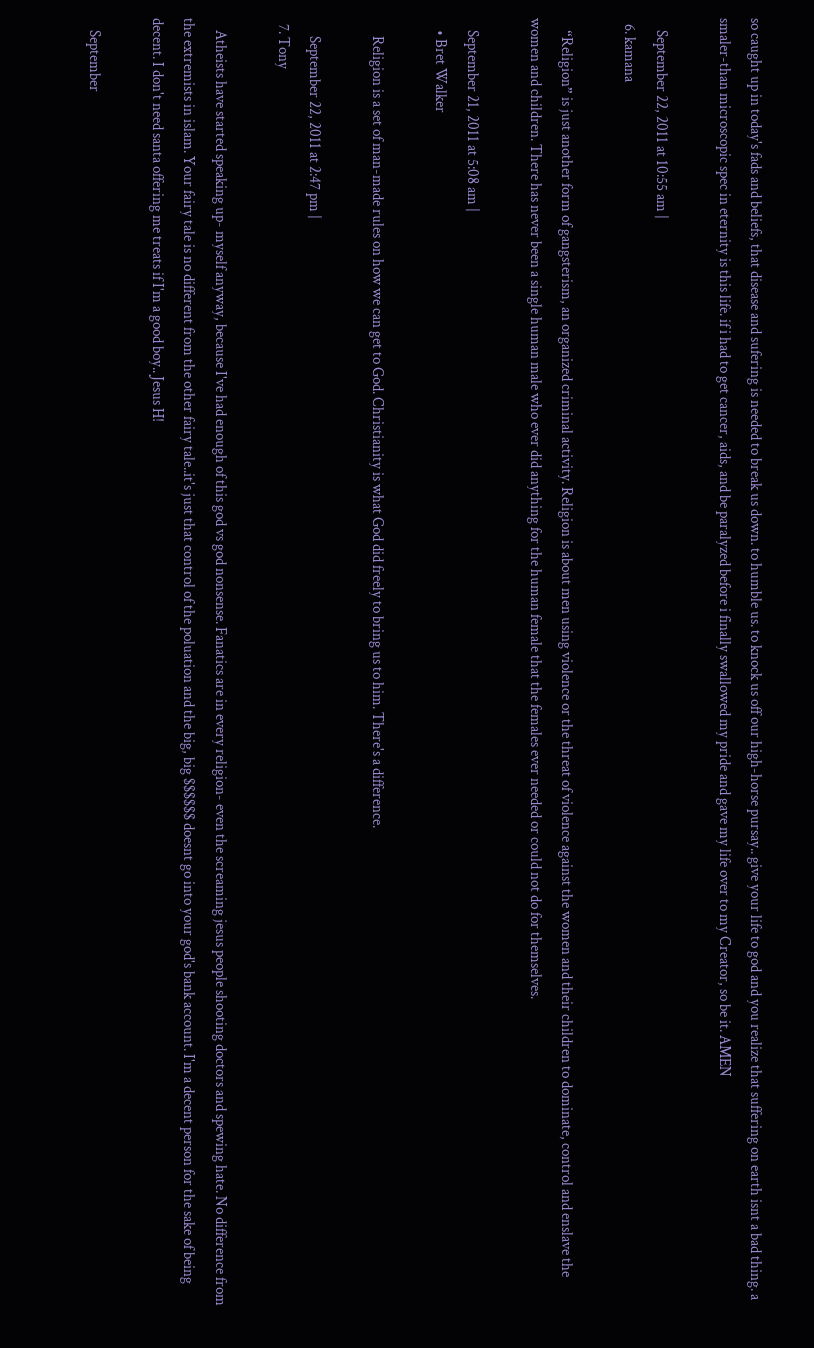so caught up in today's fads and beliefs, that disease and sufering is needed to break us down. to humble us. to knock us off our high-horse pursay.. give your life to god and you realize that suffering on earth isnt a bad thing. a smaler-than microscopic spec in eternity is this life. if i had to get cancer, aids, and be paralyzed before i finally swallowed my pride and gave my life over to my Creator, so be it. AMEN

    September 22, 2011 at 10:55 am |
  6. kamana

    “Religion” is just another form of gangsterism, an organized criminal activity. Religion is about men using violence or the threat of violence against the women and their children to dominate, control and enslave the women and children. There has never been a single human male who ever did anything for the human female that the females ever needed or could not do for themselves.

    September 21, 2011 at 5:08 am |
    • Bret Walker

      Religion is a set of man-made rules on how we can get to God. Christianity is what God did freely to bring us to him. There's a difference.

      September 22, 2011 at 2:47 pm |
  7. Tony

    Atheists have started speaking up- myself anyway, because I've had enough of this god vs god nonsense. Fanatics are in every religion- even the screaming jesus people shooting doctors and spewing hate. No difference from the extremists in islam. Your fairy tale is no different from the other fairy tale..it's just that control of the poluation and the big, big $$$$$$ doesnt go into your god's bank account. I'm a decent person for the sake of being decent. I don't need santa offering me treats if I'm a good boy.. Jesus H!

    September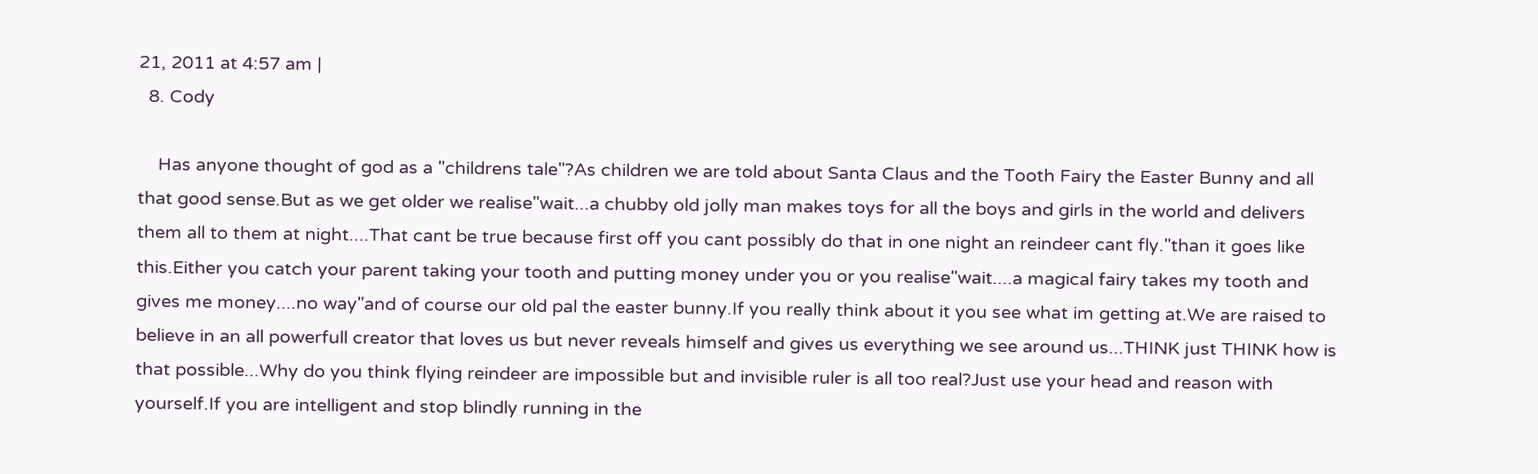21, 2011 at 4:57 am |
  8. Cody

    Has anyone thought of god as a "childrens tale"?As children we are told about Santa Claus and the Tooth Fairy the Easter Bunny and all that good sense.But as we get older we realise"wait...a chubby old jolly man makes toys for all the boys and girls in the world and delivers them all to them at night....That cant be true because first off you cant possibly do that in one night an reindeer cant fly."than it goes like this.Either you catch your parent taking your tooth and putting money under you or you realise"wait....a magical fairy takes my tooth and gives me money....no way"and of course our old pal the easter bunny.If you really think about it you see what im getting at.We are raised to believe in an all powerfull creator that loves us but never reveals himself and gives us everything we see around us...THINK just THINK how is that possible...Why do you think flying reindeer are impossible but and invisible ruler is all too real?Just use your head and reason with yourself.If you are intelligent and stop blindly running in the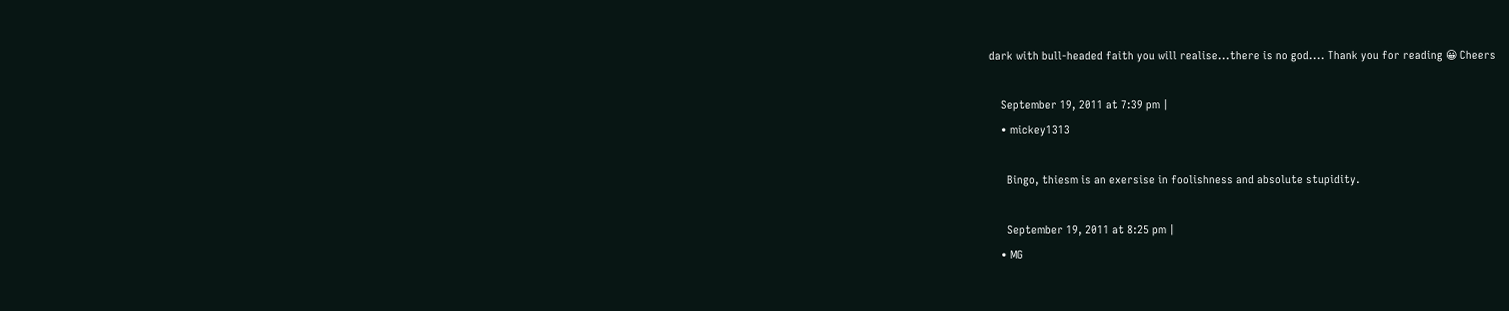dark with bull-headed faith you will realise...there is no god.... Thank you for reading 😀 Cheers

    September 19, 2011 at 7:39 pm |
    • mickey1313

      Bingo, thiesm is an exersise in foolishness and absolute stupidity.

      September 19, 2011 at 8:25 pm |
    • MG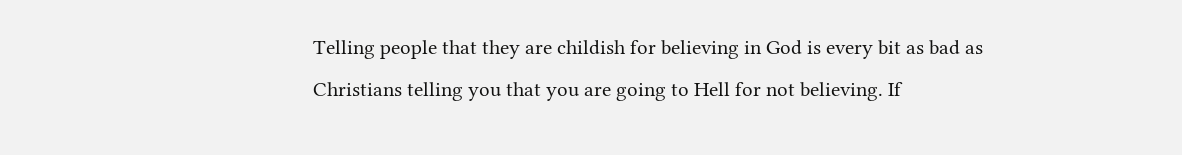Telling people that they are childish for believing in God is every bit as bad as Christians telling you that you are going to Hell for not believing. If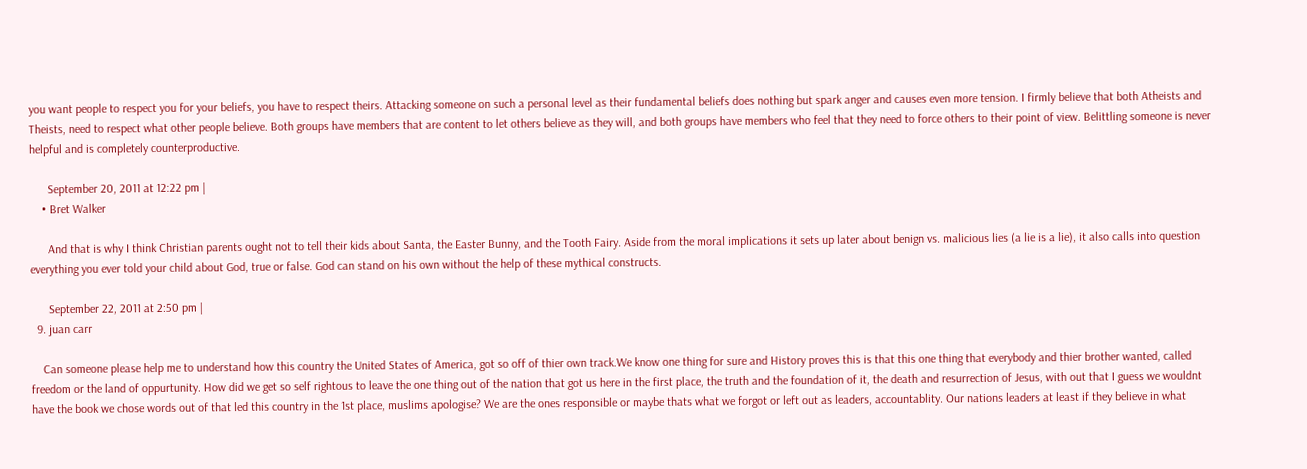you want people to respect you for your beliefs, you have to respect theirs. Attacking someone on such a personal level as their fundamental beliefs does nothing but spark anger and causes even more tension. I firmly believe that both Atheists and Theists, need to respect what other people believe. Both groups have members that are content to let others believe as they will, and both groups have members who feel that they need to force others to their point of view. Belittling someone is never helpful and is completely counterproductive.

      September 20, 2011 at 12:22 pm |
    • Bret Walker

      And that is why I think Christian parents ought not to tell their kids about Santa, the Easter Bunny, and the Tooth Fairy. Aside from the moral implications it sets up later about benign vs. malicious lies (a lie is a lie), it also calls into question everything you ever told your child about God, true or false. God can stand on his own without the help of these mythical constructs.

      September 22, 2011 at 2:50 pm |
  9. juan carr

    Can someone please help me to understand how this country the United States of America, got so off of thier own track.We know one thing for sure and History proves this is that this one thing that everybody and thier brother wanted, called freedom or the land of oppurtunity. How did we get so self rightous to leave the one thing out of the nation that got us here in the first place, the truth and the foundation of it, the death and resurrection of Jesus, with out that I guess we wouldnt have the book we chose words out of that led this country in the 1st place, muslims apologise? We are the ones responsible or maybe thats what we forgot or left out as leaders, accountablity. Our nations leaders at least if they believe in what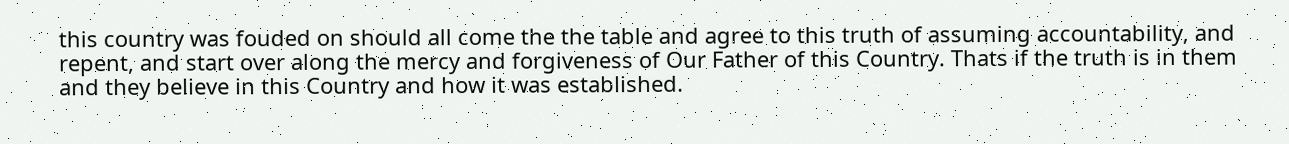this country was fouded on should all come the the table and agree to this truth of assuming accountability, and repent, and start over along the mercy and forgiveness of Our Father of this Country. Thats if the truth is in them and they believe in this Country and how it was established.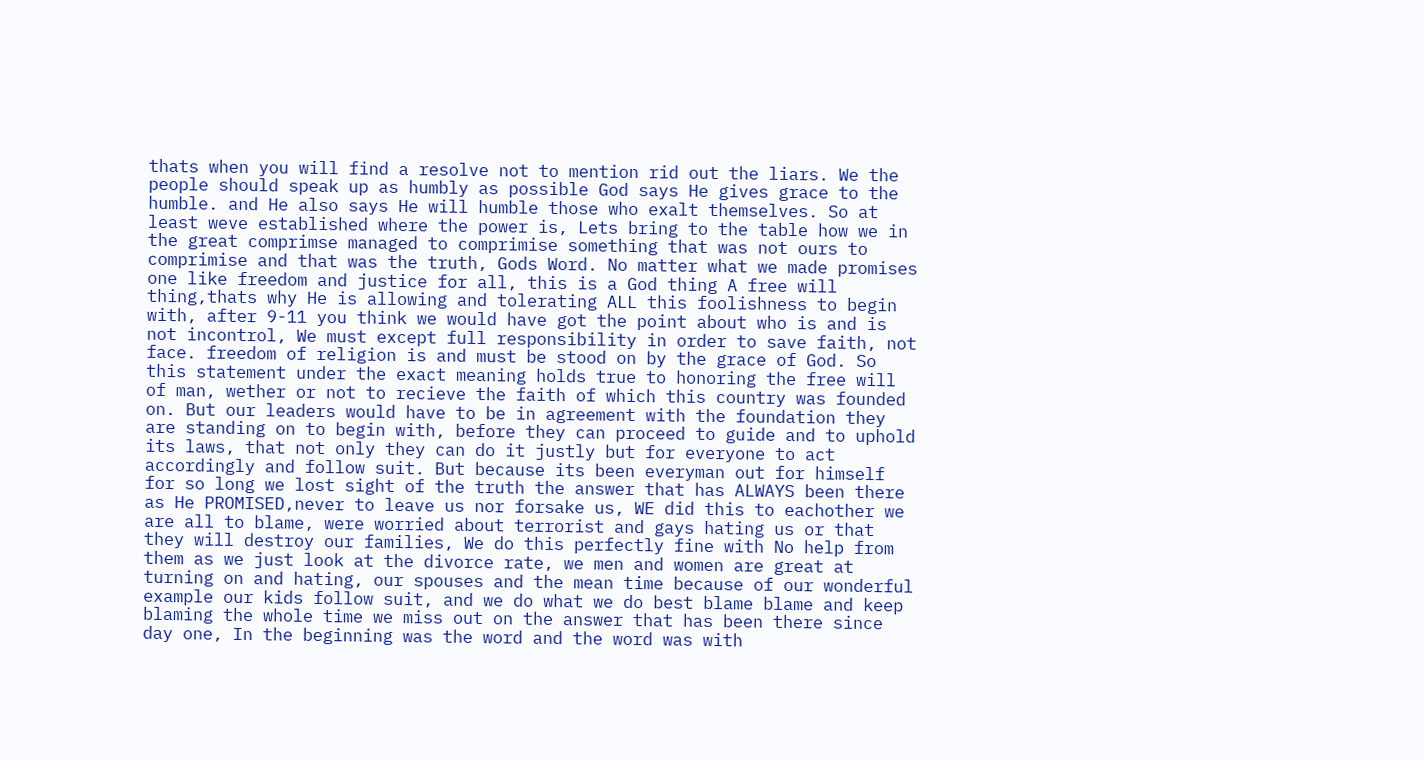thats when you will find a resolve not to mention rid out the liars. We the people should speak up as humbly as possible God says He gives grace to the humble. and He also says He will humble those who exalt themselves. So at least weve established where the power is, Lets bring to the table how we in the great comprimse managed to comprimise something that was not ours to comprimise and that was the truth, Gods Word. No matter what we made promises one like freedom and justice for all, this is a God thing A free will thing,thats why He is allowing and tolerating ALL this foolishness to begin with, after 9-11 you think we would have got the point about who is and is not incontrol, We must except full responsibility in order to save faith, not face. freedom of religion is and must be stood on by the grace of God. So this statement under the exact meaning holds true to honoring the free will of man, wether or not to recieve the faith of which this country was founded on. But our leaders would have to be in agreement with the foundation they are standing on to begin with, before they can proceed to guide and to uphold its laws, that not only they can do it justly but for everyone to act accordingly and follow suit. But because its been everyman out for himself for so long we lost sight of the truth the answer that has ALWAYS been there as He PROMISED,never to leave us nor forsake us, WE did this to eachother we are all to blame, were worried about terrorist and gays hating us or that they will destroy our families, We do this perfectly fine with No help from them as we just look at the divorce rate, we men and women are great at turning on and hating, our spouses and the mean time because of our wonderful example our kids follow suit, and we do what we do best blame blame and keep blaming the whole time we miss out on the answer that has been there since day one, In the beginning was the word and the word was with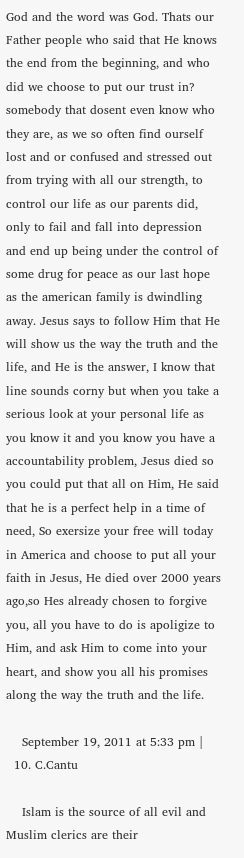God and the word was God. Thats our Father people who said that He knows the end from the beginning, and who did we choose to put our trust in? somebody that dosent even know who they are, as we so often find ourself lost and or confused and stressed out from trying with all our strength, to control our life as our parents did, only to fail and fall into depression and end up being under the control of some drug for peace as our last hope as the american family is dwindling away. Jesus says to follow Him that He will show us the way the truth and the life, and He is the answer, I know that line sounds corny but when you take a serious look at your personal life as you know it and you know you have a accountability problem, Jesus died so you could put that all on Him, He said that he is a perfect help in a time of need, So exersize your free will today in America and choose to put all your faith in Jesus, He died over 2000 years ago,so Hes already chosen to forgive you, all you have to do is apoligize to Him, and ask Him to come into your heart, and show you all his promises along the way the truth and the life.

    September 19, 2011 at 5:33 pm |
  10. C.Cantu

    Islam is the source of all evil and Muslim clerics are their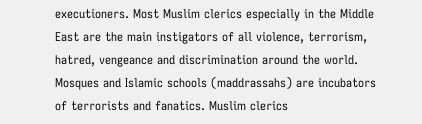executioners. Most Muslim clerics especially in the Middle East are the main instigators of all violence, terrorism, hatred, vengeance and discrimination around the world. Mosques and Islamic schools (maddrassahs) are incubators of terrorists and fanatics. Muslim clerics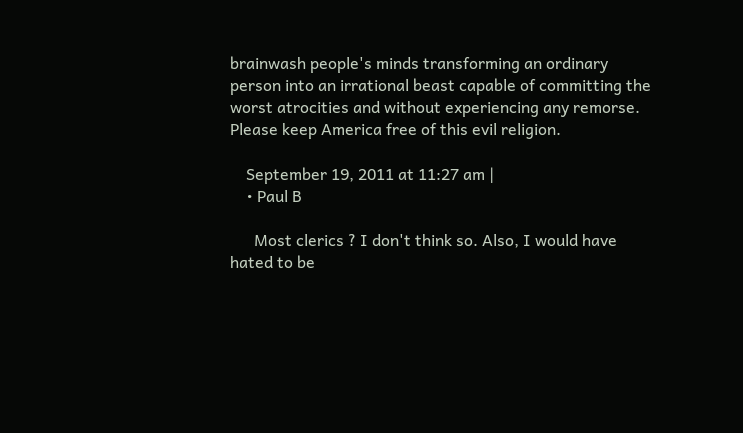brainwash people's minds transforming an ordinary person into an irrational beast capable of committing the worst atrocities and without experiencing any remorse. Please keep America free of this evil religion.

    September 19, 2011 at 11:27 am |
    • Paul B

      Most clerics ? I don't think so. Also, I would have hated to be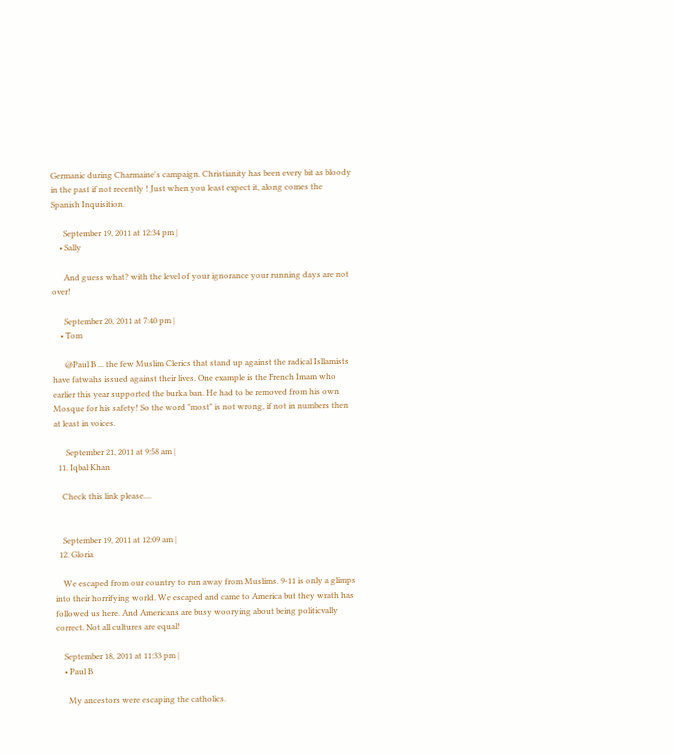Germanic during Charmaine's campaign. Christianity has been every bit as bloody in the past if not recently ! Just when you least expect it, along comes the Spanish Inquisition.

      September 19, 2011 at 12:34 pm |
    • Sally

      And guess what? with the level of your ignorance your running days are not over!

      September 20, 2011 at 7:40 pm |
    • Tom

      @Paul B ... the few Muslim Clerics that stand up against the radical Isllamists have fatwahs issued against their lives. One example is the French Imam who earlier this year supported the burka ban. He had to be removed from his own Mosque for his safety! So the word "most" is not wrong, if not in numbers then at least in voices.

      September 21, 2011 at 9:58 am |
  11. Iqbal Khan

    Check this link please....


    September 19, 2011 at 12:09 am |
  12. Gloria

    We escaped from our country to run away from Muslims. 9-11 is only a glimps into their horrifying world. We escaped and came to America but they wrath has followed us here. And Americans are busy woorying about being politicvally correct. Not all cultures are equal!

    September 18, 2011 at 11:33 pm |
    • Paul B

      My ancestors were escaping the catholics.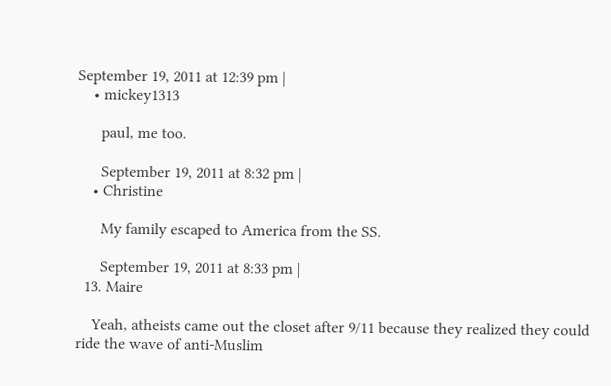September 19, 2011 at 12:39 pm |
    • mickey1313

      paul, me too.

      September 19, 2011 at 8:32 pm |
    • Christine

      My family escaped to America from the SS.

      September 19, 2011 at 8:33 pm |
  13. Maire

    Yeah, atheists came out the closet after 9/11 because they realized they could ride the wave of anti-Muslim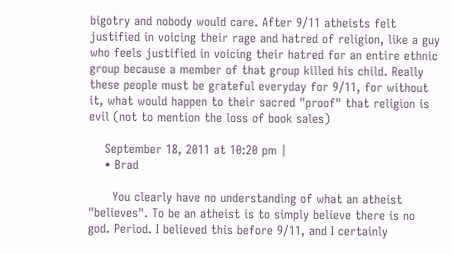bigotry and nobody would care. After 9/11 atheists felt justified in voicing their rage and hatred of religion, like a guy who feels justified in voicing their hatred for an entire ethnic group because a member of that group killed his child. Really these people must be grateful everyday for 9/11, for without it, what would happen to their sacred "proof" that religion is evil (not to mention the loss of book sales)

    September 18, 2011 at 10:20 pm |
    • Brad

      You clearly have no understanding of what an atheist "believes". To be an atheist is to simply believe there is no god. Period. I believed this before 9/11, and I certainly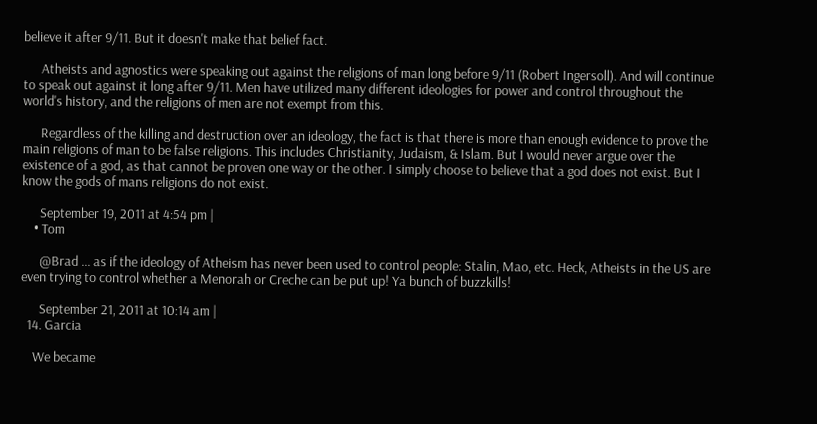believe it after 9/11. But it doesn't make that belief fact.

      Atheists and agnostics were speaking out against the religions of man long before 9/11 (Robert Ingersoll). And will continue to speak out against it long after 9/11. Men have utilized many different ideologies for power and control throughout the world's history, and the religions of men are not exempt from this.

      Regardless of the killing and destruction over an ideology, the fact is that there is more than enough evidence to prove the main religions of man to be false religions. This includes Christianity, Judaism, & Islam. But I would never argue over the existence of a god, as that cannot be proven one way or the other. I simply choose to believe that a god does not exist. But I know the gods of mans religions do not exist.

      September 19, 2011 at 4:54 pm |
    • Tom

      @Brad ... as if the ideology of Atheism has never been used to control people: Stalin, Mao, etc. Heck, Atheists in the US are even trying to control whether a Menorah or Creche can be put up! Ya bunch of buzzkills!

      September 21, 2011 at 10:14 am |
  14. Garcia

    We became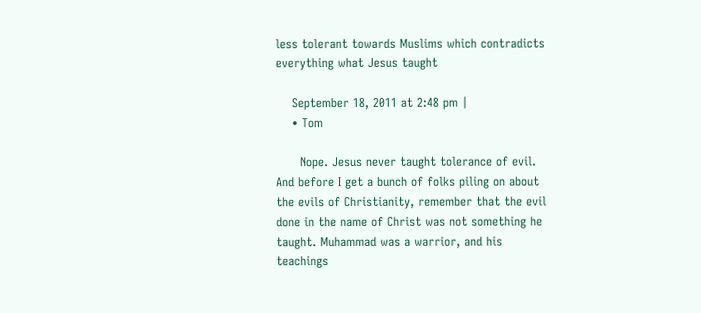less tolerant towards Muslims which contradicts everything what Jesus taught

    September 18, 2011 at 2:48 pm |
    • Tom

      Nope. Jesus never taught tolerance of evil. And before I get a bunch of folks piling on about the evils of Christianity, remember that the evil done in the name of Christ was not something he taught. Muhammad was a warrior, and his teachings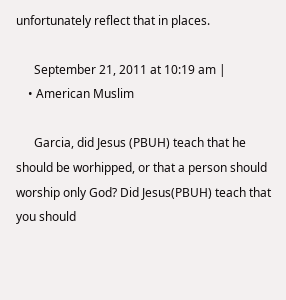unfortunately reflect that in places.

      September 21, 2011 at 10:19 am |
    • American Muslim

      Garcia, did Jesus (PBUH) teach that he should be worhipped, or that a person should worship only God? Did Jesus(PBUH) teach that you should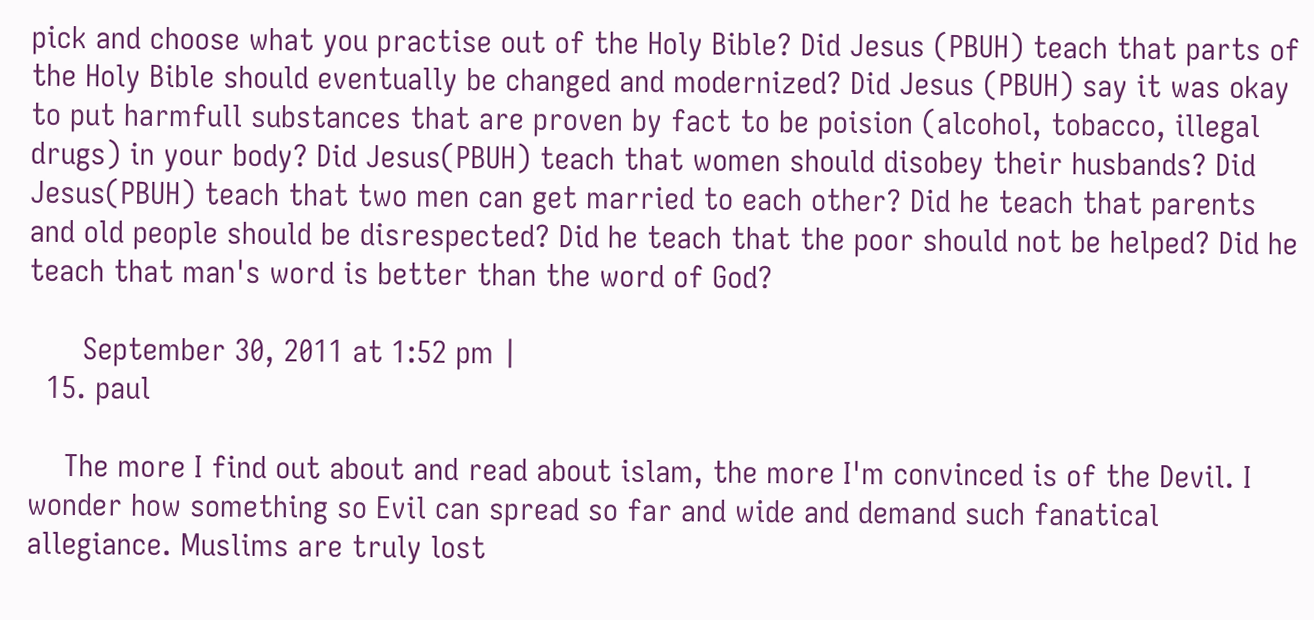pick and choose what you practise out of the Holy Bible? Did Jesus (PBUH) teach that parts of the Holy Bible should eventually be changed and modernized? Did Jesus (PBUH) say it was okay to put harmfull substances that are proven by fact to be poision (alcohol, tobacco, illegal drugs) in your body? Did Jesus(PBUH) teach that women should disobey their husbands? Did Jesus(PBUH) teach that two men can get married to each other? Did he teach that parents and old people should be disrespected? Did he teach that the poor should not be helped? Did he teach that man's word is better than the word of God?

      September 30, 2011 at 1:52 pm |
  15. paul

    The more I find out about and read about islam, the more I'm convinced is of the Devil. I wonder how something so Evil can spread so far and wide and demand such fanatical allegiance. Muslims are truly lost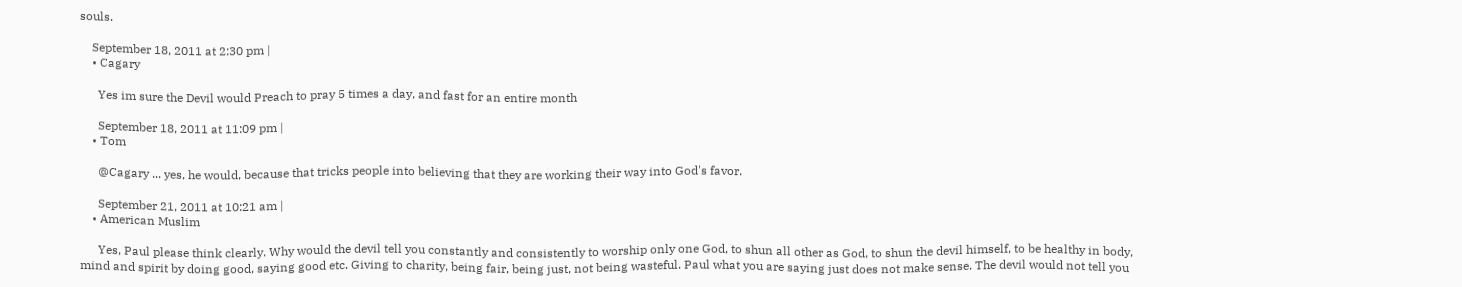souls.

    September 18, 2011 at 2:30 pm |
    • Cagary

      Yes im sure the Devil would Preach to pray 5 times a day, and fast for an entire month

      September 18, 2011 at 11:09 pm |
    • Tom

      @Cagary ... yes, he would, because that tricks people into believing that they are working their way into God's favor.

      September 21, 2011 at 10:21 am |
    • American Muslim

      Yes, Paul please think clearly. Why would the devil tell you constantly and consistently to worship only one God, to shun all other as God, to shun the devil himself, to be healthy in body, mind and spirit by doing good, saying good etc. Giving to charity, being fair, being just, not being wasteful. Paul what you are saying just does not make sense. The devil would not tell you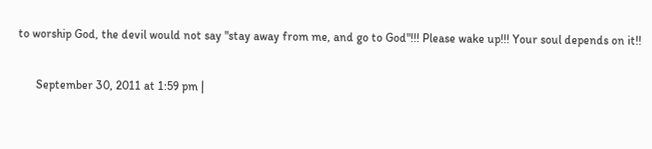to worship God, the devil would not say "stay away from me, and go to God"!!! Please wake up!!! Your soul depends on it!!

      September 30, 2011 at 1:59 pm |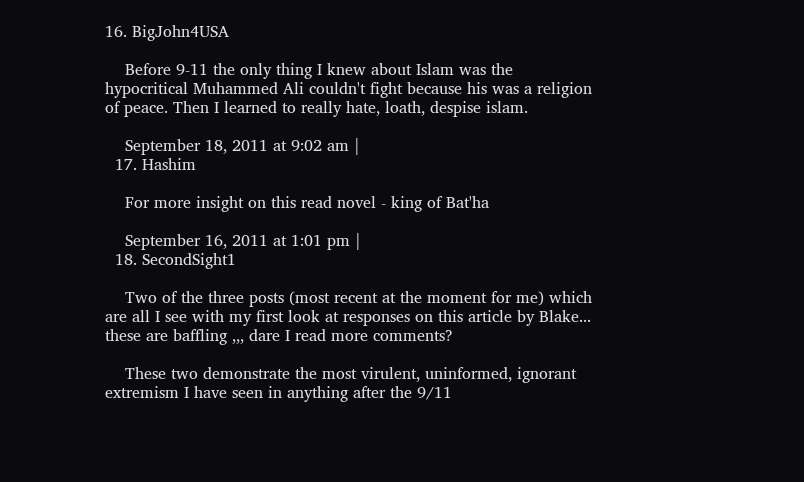16. BigJohn4USA

    Before 9-11 the only thing I knew about Islam was the hypocritical Muhammed Ali couldn't fight because his was a religion of peace. Then I learned to really hate, loath, despise islam.

    September 18, 2011 at 9:02 am |
  17. Hashim

    For more insight on this read novel - king of Bat'ha

    September 16, 2011 at 1:01 pm |
  18. SecondSight1

    Two of the three posts (most recent at the moment for me) which are all I see with my first look at responses on this article by Blake... these are baffling ,,, dare I read more comments?

    These two demonstrate the most virulent, uninformed, ignorant extremism I have seen in anything after the 9/11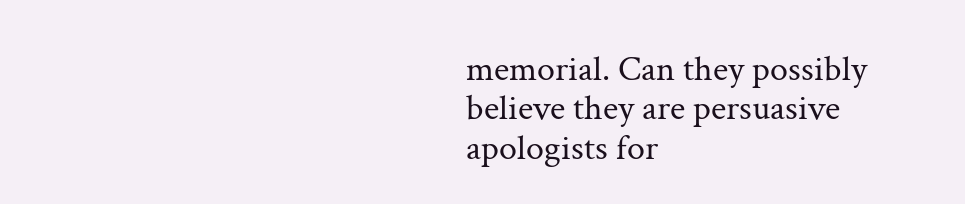memorial. Can they possibly believe they are persuasive apologists for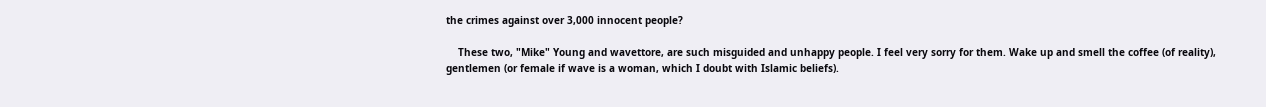the crimes against over 3,000 innocent people?

    These two, "Mike" Young and wavettore, are such misguided and unhappy people. I feel very sorry for them. Wake up and smell the coffee (of reality), gentlemen (or female if wave is a woman, which I doubt with Islamic beliefs).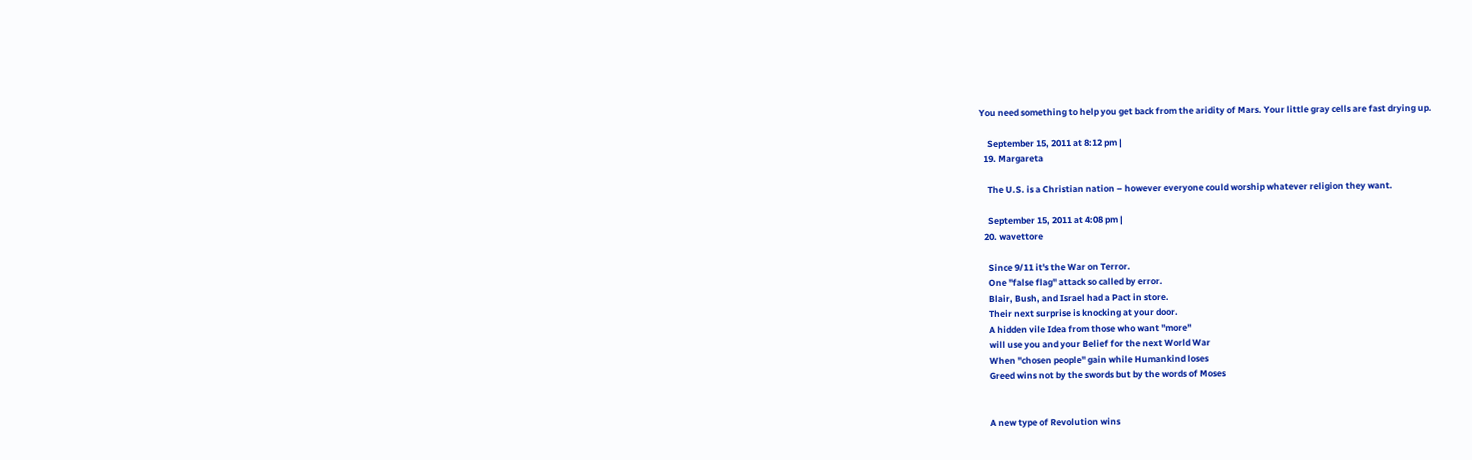You need something to help you get back from the aridity of Mars. Your little gray cells are fast drying up.

    September 15, 2011 at 8:12 pm |
  19. Margareta

    The U.S. is a Christian nation – however everyone could worship whatever religion they want.

    September 15, 2011 at 4:08 pm |
  20. wavettore

    Since 9/11 it's the War on Terror.
    One "false flag" attack so called by error.
    Blair, Bush, and Israel had a Pact in store.
    Their next surprise is knocking at your door.
    A hidden vile Idea from those who want "more"
    will use you and your Belief for the next World War
    When "chosen people" gain while Humankind loses
    Greed wins not by the swords but by the words of Moses


    A new type of Revolution wins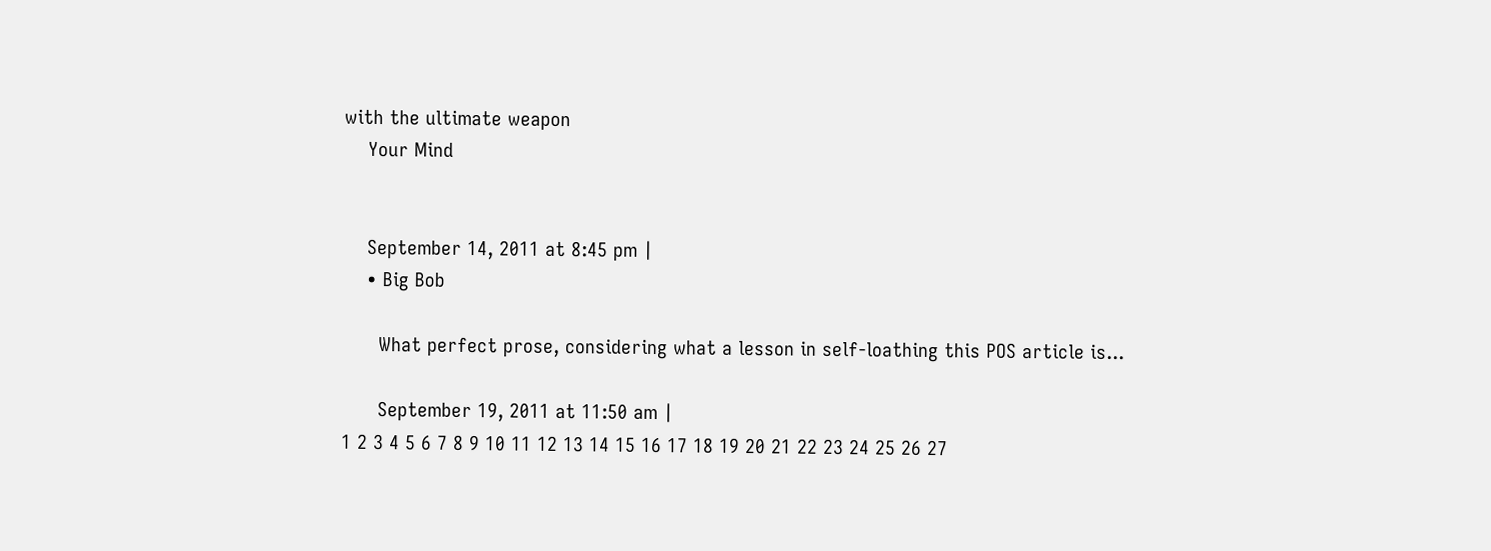with the ultimate weapon
    Your Mind


    September 14, 2011 at 8:45 pm |
    • Big Bob

      What perfect prose, considering what a lesson in self-loathing this POS article is...

      September 19, 2011 at 11:50 am |
1 2 3 4 5 6 7 8 9 10 11 12 13 14 15 16 17 18 19 20 21 22 23 24 25 26 27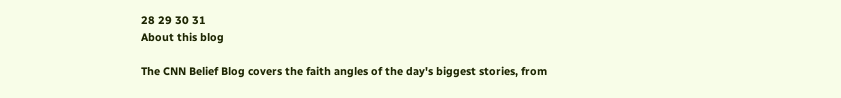28 29 30 31
About this blog

The CNN Belief Blog covers the faith angles of the day's biggest stories, from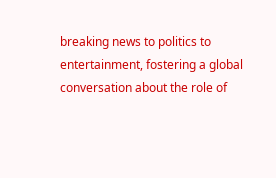breaking news to politics to entertainment, fostering a global conversation about the role of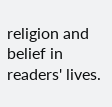religion and belief in readers' lives.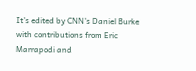It's edited by CNN's Daniel Burke with contributions from Eric Marrapodi and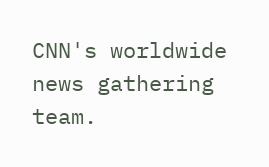CNN's worldwide news gathering team.